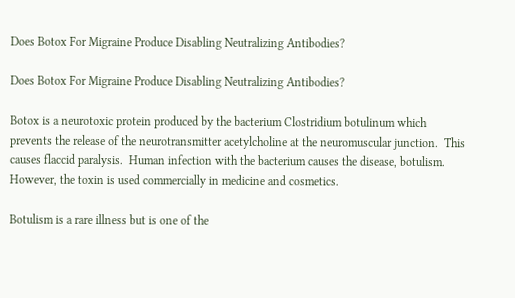Does Botox For Migraine Produce Disabling Neutralizing Antibodies?

Does Botox For Migraine Produce Disabling Neutralizing Antibodies?

Botox is a neurotoxic protein produced by the bacterium Clostridium botulinum which prevents the release of the neurotransmitter acetylcholine at the neuromuscular junction.  This causes flaccid paralysis.  Human infection with the bacterium causes the disease, botulism.  However, the toxin is used commercially in medicine and cosmetics.

Botulism is a rare illness but is one of the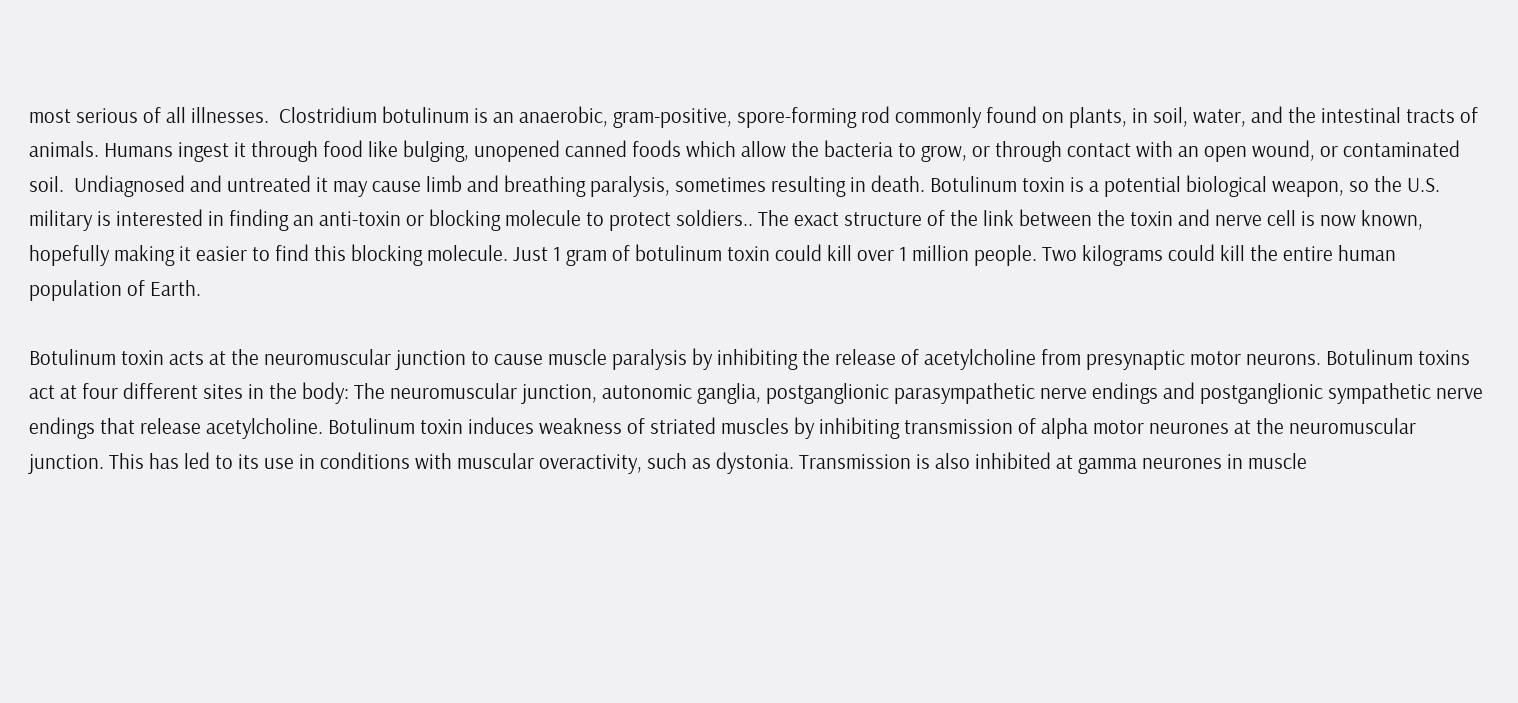most serious of all illnesses.  Clostridium botulinum is an anaerobic, gram-positive, spore-forming rod commonly found on plants, in soil, water, and the intestinal tracts of animals. Humans ingest it through food like bulging, unopened canned foods which allow the bacteria to grow, or through contact with an open wound, or contaminated soil.  Undiagnosed and untreated it may cause limb and breathing paralysis, sometimes resulting in death. Botulinum toxin is a potential biological weapon, so the U.S. military is interested in finding an anti-toxin or blocking molecule to protect soldiers.. The exact structure of the link between the toxin and nerve cell is now known, hopefully making it easier to find this blocking molecule. Just 1 gram of botulinum toxin could kill over 1 million people. Two kilograms could kill the entire human population of Earth.

Botulinum toxin acts at the neuromuscular junction to cause muscle paralysis by inhibiting the release of acetylcholine from presynaptic motor neurons. Botulinum toxins act at four different sites in the body: The neuromuscular junction, autonomic ganglia, postganglionic parasympathetic nerve endings and postganglionic sympathetic nerve endings that release acetylcholine. Botulinum toxin induces weakness of striated muscles by inhibiting transmission of alpha motor neurones at the neuromuscular junction. This has led to its use in conditions with muscular overactivity, such as dystonia. Transmission is also inhibited at gamma neurones in muscle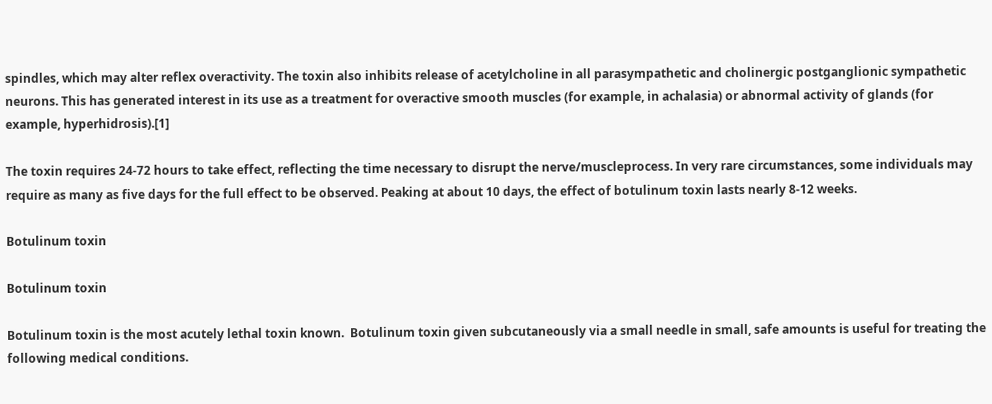spindles, which may alter reflex overactivity. The toxin also inhibits release of acetylcholine in all parasympathetic and cholinergic postganglionic sympathetic neurons. This has generated interest in its use as a treatment for overactive smooth muscles (for example, in achalasia) or abnormal activity of glands (for example, hyperhidrosis).[1]

The toxin requires 24-72 hours to take effect, reflecting the time necessary to disrupt the nerve/muscleprocess. In very rare circumstances, some individuals may require as many as five days for the full effect to be observed. Peaking at about 10 days, the effect of botulinum toxin lasts nearly 8-12 weeks.

Botulinum toxin

Botulinum toxin

Botulinum toxin is the most acutely lethal toxin known.  Botulinum toxin given subcutaneously via a small needle in small, safe amounts is useful for treating the following medical conditions.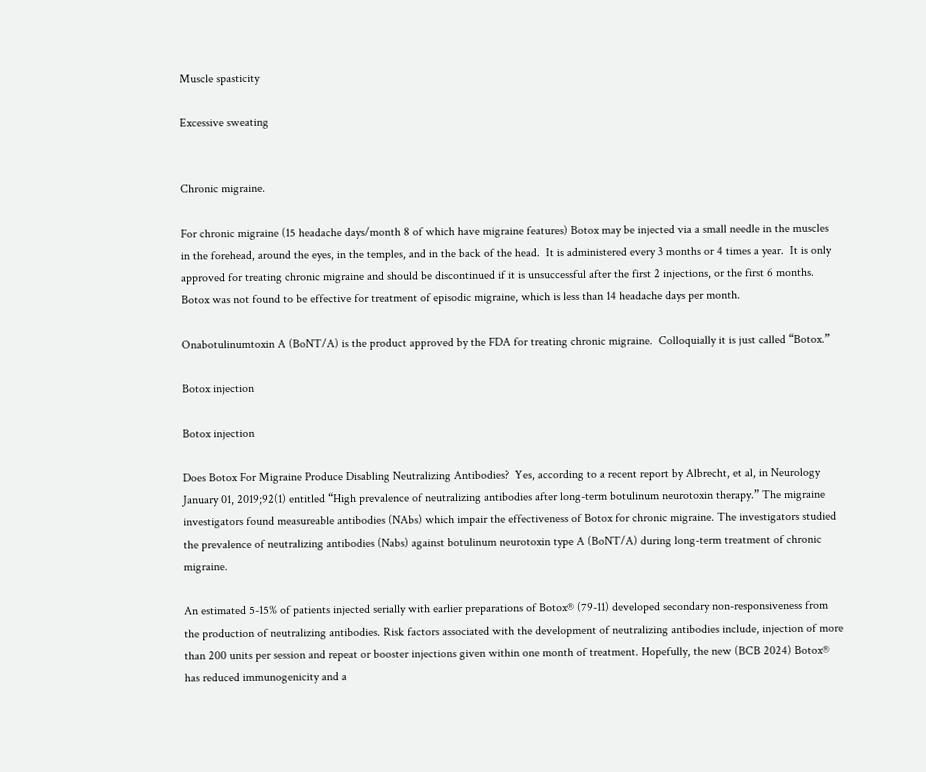Muscle spasticity

Excessive sweating


Chronic migraine.

For chronic migraine (15 headache days/month 8 of which have migraine features) Botox may be injected via a small needle in the muscles in the forehead, around the eyes, in the temples, and in the back of the head.  It is administered every 3 months or 4 times a year.  It is only approved for treating chronic migraine and should be discontinued if it is unsuccessful after the first 2 injections, or the first 6 months. Botox was not found to be effective for treatment of episodic migraine, which is less than 14 headache days per month.

Onabotulinumtoxin A (BoNT/A) is the product approved by the FDA for treating chronic migraine.  Colloquially it is just called “Botox.”

Botox injection

Botox injection

Does Botox For Migraine Produce Disabling Neutralizing Antibodies?  Yes, according to a recent report by Albrecht, et al, in Neurology January 01, 2019;92(1) entitled “High prevalence of neutralizing antibodies after long-term botulinum neurotoxin therapy.” The migraine investigators found measureable antibodies (NAbs) which impair the effectiveness of Botox for chronic migraine. The investigators studied the prevalence of neutralizing antibodies (Nabs) against botulinum neurotoxin type A (BoNT/A) during long-term treatment of chronic migraine.

An estimated 5-15% of patients injected serially with earlier preparations of Botox® (79-11) developed secondary non-responsiveness from the production of neutralizing antibodies. Risk factors associated with the development of neutralizing antibodies include, injection of more than 200 units per session and repeat or booster injections given within one month of treatment. Hopefully, the new (BCB 2024) Botox® has reduced immunogenicity and a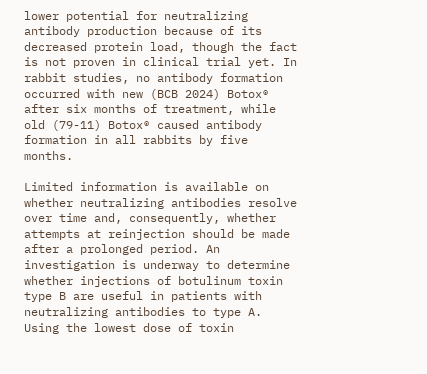lower potential for neutralizing antibody production because of its decreased protein load, though the fact is not proven in clinical trial yet. In rabbit studies, no antibody formation occurred with new (BCB 2024) Botox® after six months of treatment, while old (79-11) Botox® caused antibody formation in all rabbits by five months.

Limited information is available on whether neutralizing antibodies resolve over time and, consequently, whether attempts at reinjection should be made after a prolonged period. An investigation is underway to determine whether injections of botulinum toxin type B are useful in patients with neutralizing antibodies to type A. Using the lowest dose of toxin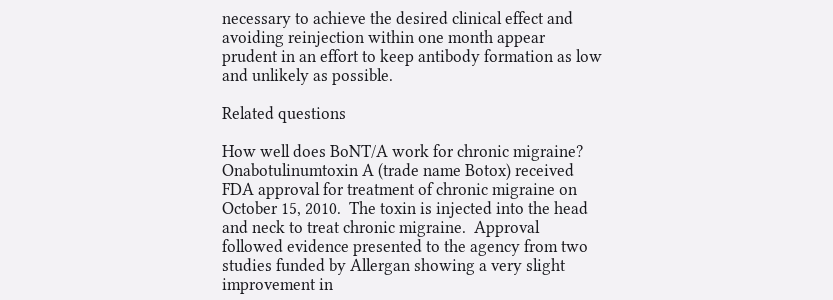necessary to achieve the desired clinical effect and avoiding reinjection within one month appear prudent in an effort to keep antibody formation as low and unlikely as possible.

Related questions

How well does BoNT/A work for chronic migraine?  Onabotulinumtoxin A (trade name Botox) received FDA approval for treatment of chronic migraine on October 15, 2010.  The toxin is injected into the head and neck to treat chronic migraine.  Approval followed evidence presented to the agency from two studies funded by Allergan showing a very slight improvement in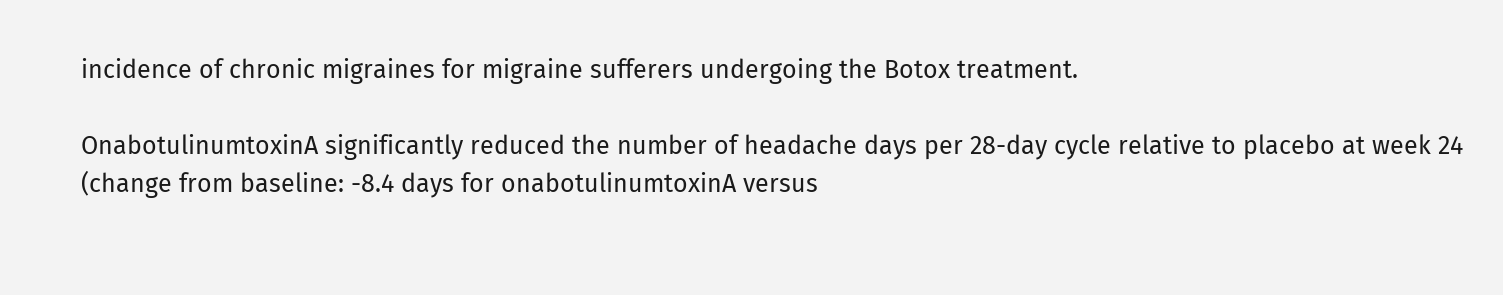incidence of chronic migraines for migraine sufferers undergoing the Botox treatment.

OnabotulinumtoxinA significantly reduced the number of headache days per 28-day cycle relative to placebo at week 24 (change from baseline: -8.4 days for onabotulinumtoxinA versus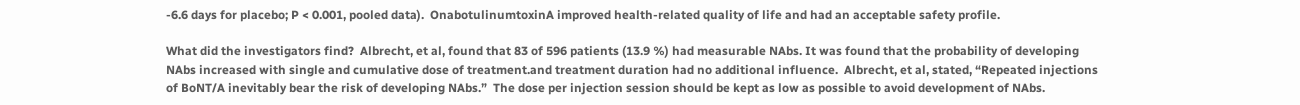-6.6 days for placebo; P < 0.001, pooled data).  OnabotulinumtoxinA improved health-related quality of life and had an acceptable safety profile.

What did the investigators find?  Albrecht, et al, found that 83 of 596 patients (13.9 %) had measurable NAbs. It was found that the probability of developing NAbs increased with single and cumulative dose of treatment.and treatment duration had no additional influence.  Albrecht, et al, stated, “Repeated injections of BoNT/A inevitably bear the risk of developing NAbs.”  The dose per injection session should be kept as low as possible to avoid development of NAbs.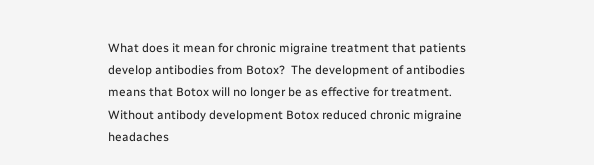What does it mean for chronic migraine treatment that patients develop antibodies from Botox?  The development of antibodies means that Botox will no longer be as effective for treatment.  Without antibody development Botox reduced chronic migraine headaches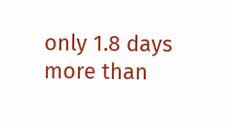only 1.8 days more than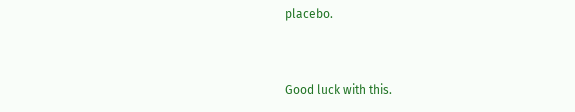placebo.


Good luck with this.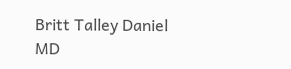Britt Talley Daniel MD